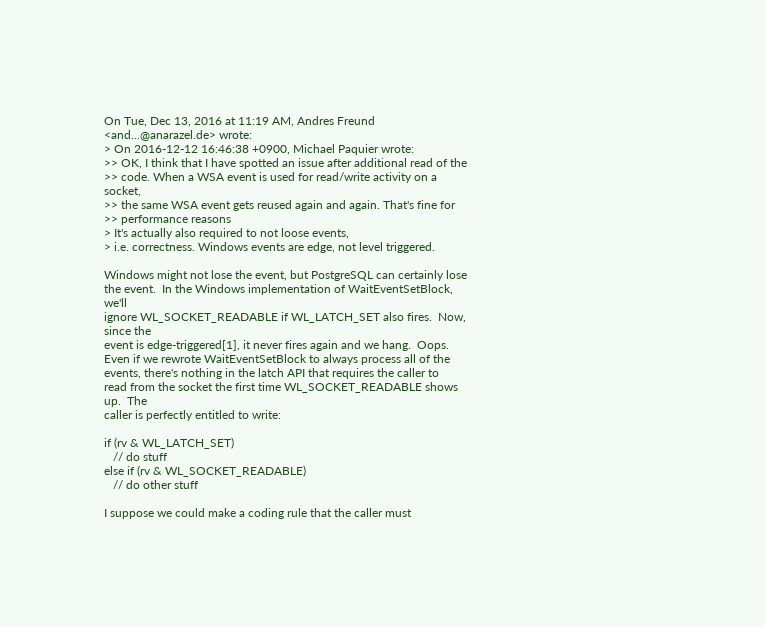On Tue, Dec 13, 2016 at 11:19 AM, Andres Freund <and...@anarazel.de> wrote:
> On 2016-12-12 16:46:38 +0900, Michael Paquier wrote:
>> OK, I think that I have spotted an issue after additional read of the
>> code. When a WSA event is used for read/write activity on a socket,
>> the same WSA event gets reused again and again. That's fine for
>> performance reasons
> It's actually also required to not loose events,
> i.e. correctness. Windows events are edge, not level triggered.

Windows might not lose the event, but PostgreSQL can certainly lose
the event.  In the Windows implementation of WaitEventSetBlock, we'll
ignore WL_SOCKET_READABLE if WL_LATCH_SET also fires.  Now, since the
event is edge-triggered[1], it never fires again and we hang.  Oops.
Even if we rewrote WaitEventSetBlock to always process all of the
events, there's nothing in the latch API that requires the caller to
read from the socket the first time WL_SOCKET_READABLE shows up.  The
caller is perfectly entitled to write:

if (rv & WL_LATCH_SET)
   // do stuff
else if (rv & WL_SOCKET_READABLE)
   // do other stuff

I suppose we could make a coding rule that the caller must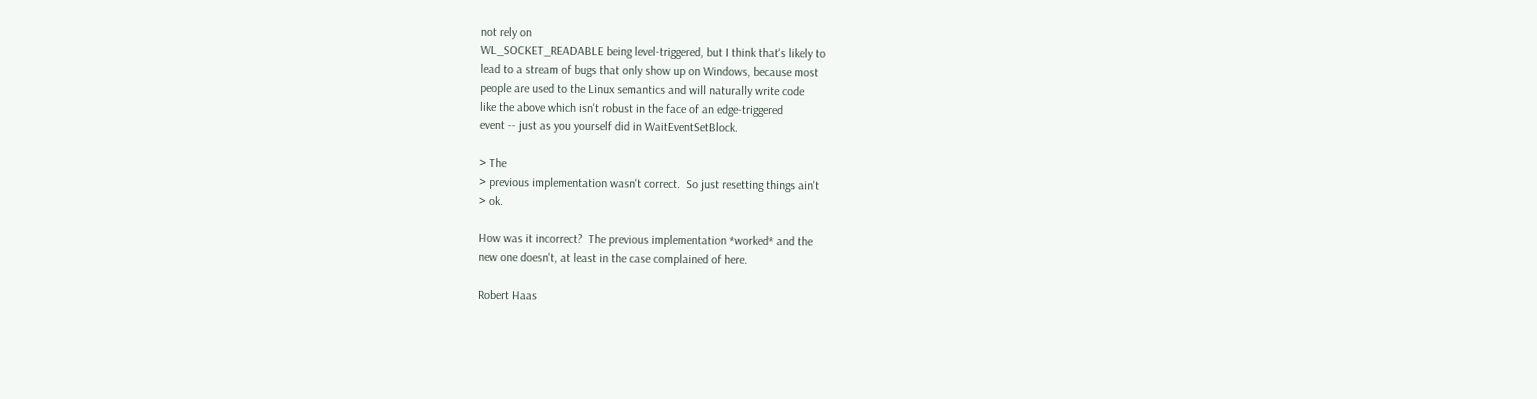not rely on
WL_SOCKET_READABLE being level-triggered, but I think that's likely to
lead to a stream of bugs that only show up on Windows, because most
people are used to the Linux semantics and will naturally write code
like the above which isn't robust in the face of an edge-triggered
event -- just as you yourself did in WaitEventSetBlock.

> The
> previous implementation wasn't correct.  So just resetting things ain't
> ok.

How was it incorrect?  The previous implementation *worked* and the
new one doesn't, at least in the case complained of here.

Robert Haas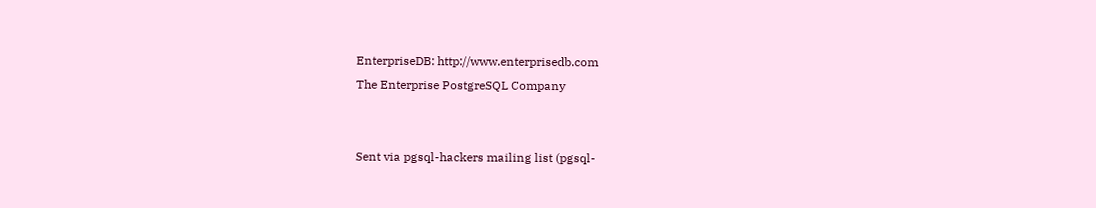EnterpriseDB: http://www.enterprisedb.com
The Enterprise PostgreSQL Company


Sent via pgsql-hackers mailing list (pgsql-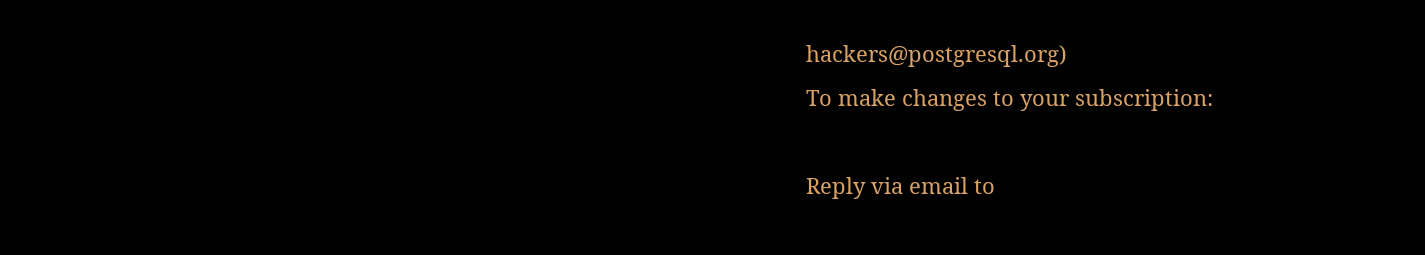hackers@postgresql.org)
To make changes to your subscription:

Reply via email to